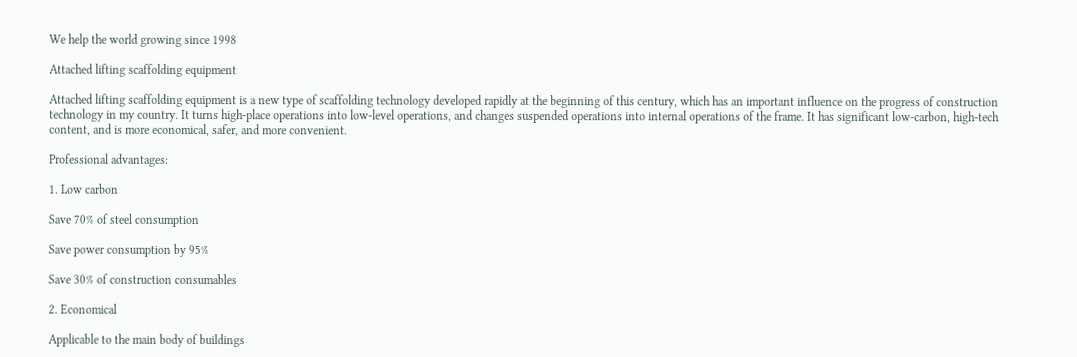We help the world growing since 1998

Attached lifting scaffolding equipment

Attached lifting scaffolding equipment is a new type of scaffolding technology developed rapidly at the beginning of this century, which has an important influence on the progress of construction technology in my country. It turns high-place operations into low-level operations, and changes suspended operations into internal operations of the frame. It has significant low-carbon, high-tech content, and is more economical, safer, and more convenient.

Professional advantages:

1. Low carbon

Save 70% of steel consumption

Save power consumption by 95%

Save 30% of construction consumables

2. Economical

Applicable to the main body of buildings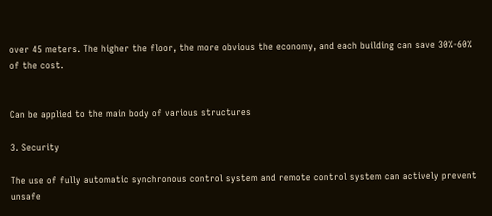over 45 meters. The higher the floor, the more obvious the economy, and each building can save 30%-60% of the cost.


Can be applied to the main body of various structures

3. Security

The use of fully automatic synchronous control system and remote control system can actively prevent unsafe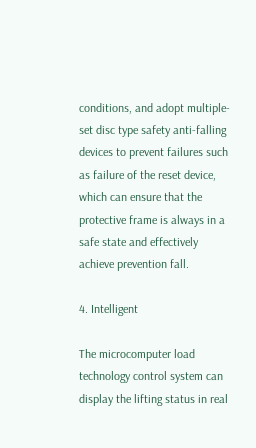conditions, and adopt multiple-set disc type safety anti-falling devices to prevent failures such as failure of the reset device, which can ensure that the protective frame is always in a safe state and effectively achieve prevention fall.

4. Intelligent

The microcomputer load technology control system can display the lifting status in real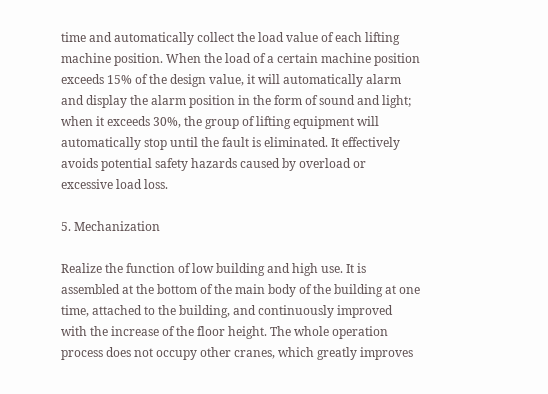time and automatically collect the load value of each lifting machine position. When the load of a certain machine position exceeds 15% of the design value, it will automatically alarm and display the alarm position in the form of sound and light; when it exceeds 30%, the group of lifting equipment will automatically stop until the fault is eliminated. It effectively avoids potential safety hazards caused by overload or excessive load loss.

5. Mechanization

Realize the function of low building and high use. It is assembled at the bottom of the main body of the building at one time, attached to the building, and continuously improved with the increase of the floor height. The whole operation process does not occupy other cranes, which greatly improves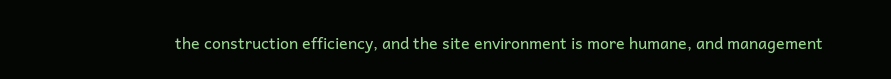the construction efficiency, and the site environment is more humane, and management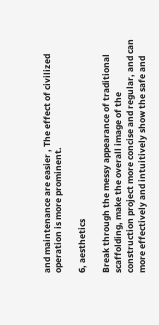and maintenance are easier , The effect of civilized operation is more prominent.

6, aesthetics

Break through the messy appearance of traditional scaffolding, make the overall image of the construction project more concise and regular, and can more effectively and intuitively show the safe and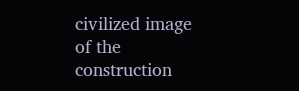civilized image of the construction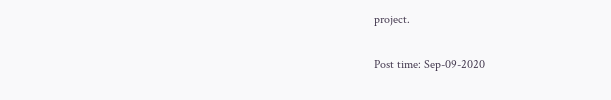project.

Post time: Sep-09-2020